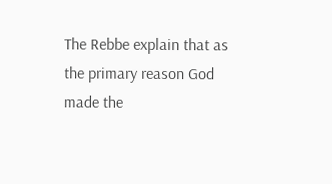The Rebbe explain that as the primary reason God made the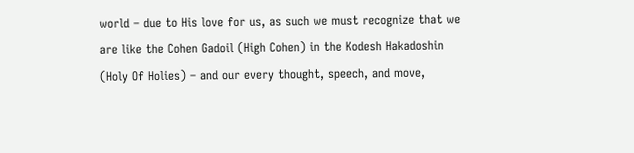world – due to His love for us, as such we must recognize that we are like the Cohen Gadoil (High Cohen) in the Kodesh Hakadoshin (Holy Of Holies) – and our every thought, speech, and move,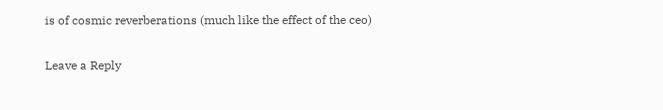is of cosmic reverberations (much like the effect of the ceo)

Leave a Reply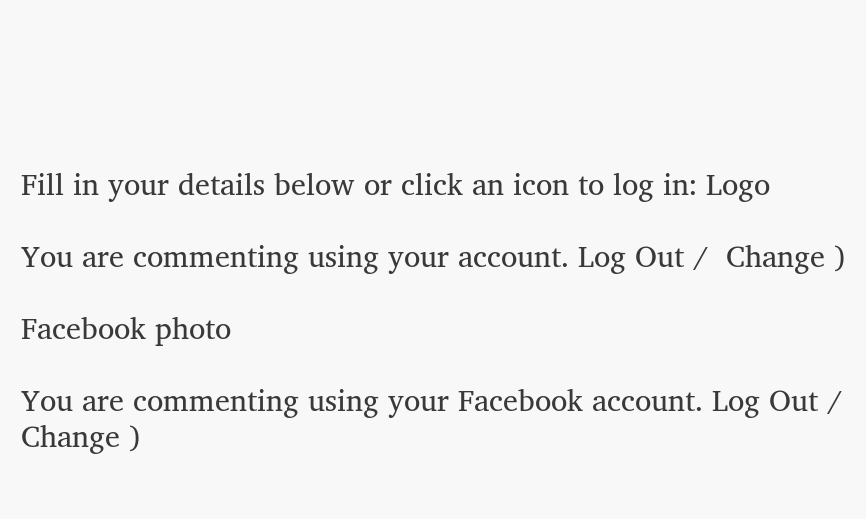Fill in your details below or click an icon to log in: Logo

You are commenting using your account. Log Out /  Change )

Facebook photo

You are commenting using your Facebook account. Log Out /  Change )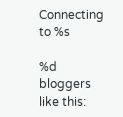Connecting to %s

%d bloggers like this: